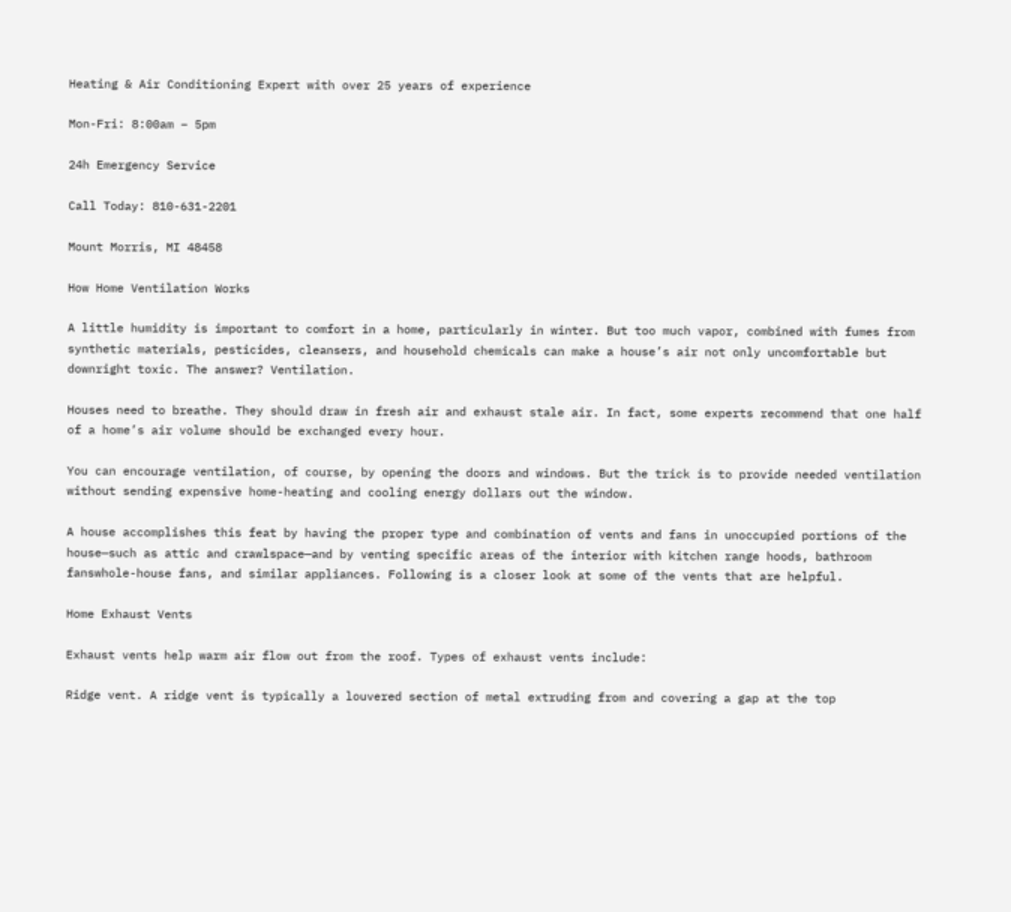Heating & Air Conditioning Expert with over 25 years of experience

Mon-Fri: 8:00am – 5pm

24h Emergency Service

Call Today: 810-631-2201

Mount Morris, MI 48458

How Home Ventilation Works

A little humidity is important to comfort in a home, particularly in winter. But too much vapor, combined with fumes from synthetic materials, pesticides, cleansers, and household chemicals can make a house’s air not only uncomfortable but downright toxic. The answer? Ventilation.

Houses need to breathe. They should draw in fresh air and exhaust stale air. In fact, some experts recommend that one half of a home’s air volume should be exchanged every hour.

You can encourage ventilation, of course, by opening the doors and windows. But the trick is to provide needed ventilation without sending expensive home-heating and cooling energy dollars out the window.

A house accomplishes this feat by having the proper type and combination of vents and fans in unoccupied portions of the house—such as attic and crawlspace—and by venting specific areas of the interior with kitchen range hoods, bathroom fanswhole-house fans, and similar appliances. Following is a closer look at some of the vents that are helpful.

Home Exhaust Vents

Exhaust vents help warm air flow out from the roof. Types of exhaust vents include:

Ridge vent. A ridge vent is typically a louvered section of metal extruding from and covering a gap at the top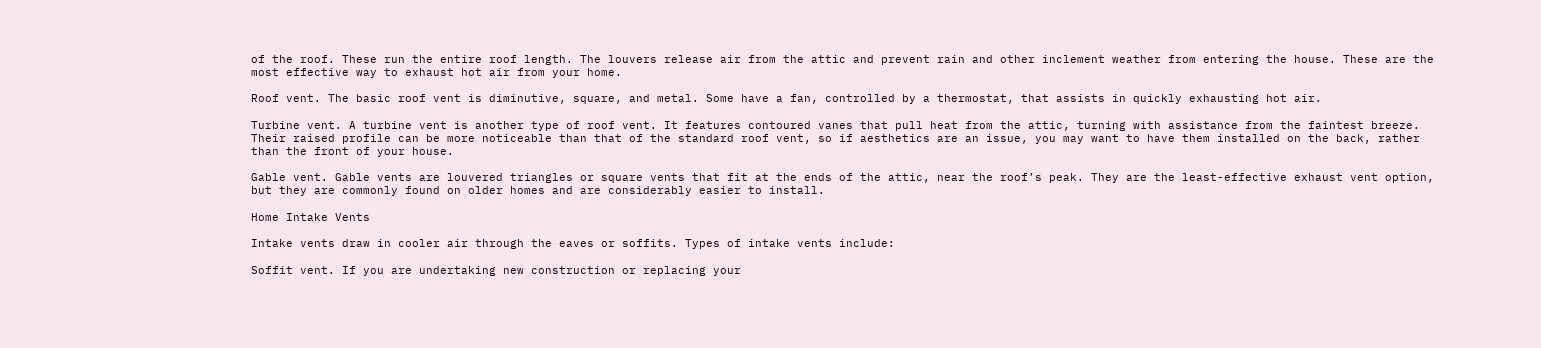of the roof. These run the entire roof length. The louvers release air from the attic and prevent rain and other inclement weather from entering the house. These are the most effective way to exhaust hot air from your home.

Roof vent. The basic roof vent is diminutive, square, and metal. Some have a fan, controlled by a thermostat, that assists in quickly exhausting hot air.

Turbine vent. A turbine vent is another type of roof vent. It features contoured vanes that pull heat from the attic, turning with assistance from the faintest breeze. Their raised profile can be more noticeable than that of the standard roof vent, so if aesthetics are an issue, you may want to have them installed on the back, rather than the front of your house.

Gable vent. Gable vents are louvered triangles or square vents that fit at the ends of the attic, near the roof’s peak. They are the least-effective exhaust vent option, but they are commonly found on older homes and are considerably easier to install.

Home Intake Vents

Intake vents draw in cooler air through the eaves or soffits. Types of intake vents include:

Soffit vent. If you are undertaking new construction or replacing your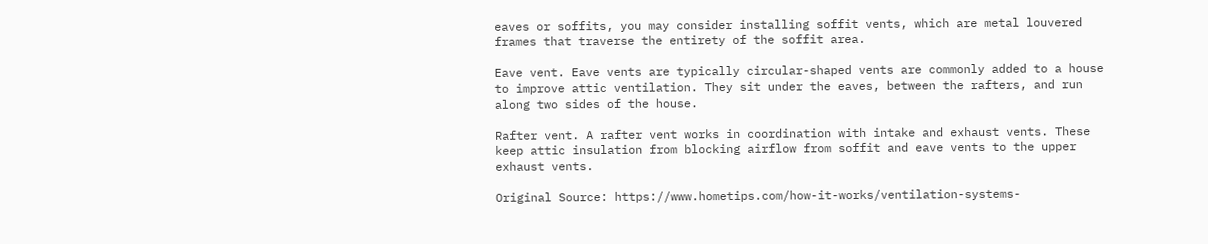eaves or soffits, you may consider installing soffit vents, which are metal louvered frames that traverse the entirety of the soffit area.

Eave vent. Eave vents are typically circular-shaped vents are commonly added to a house to improve attic ventilation. They sit under the eaves, between the rafters, and run along two sides of the house.

Rafter vent. A rafter vent works in coordination with intake and exhaust vents. These keep attic insulation from blocking airflow from soffit and eave vents to the upper exhaust vents.

Original Source: https://www.hometips.com/how-it-works/ventilation-systems-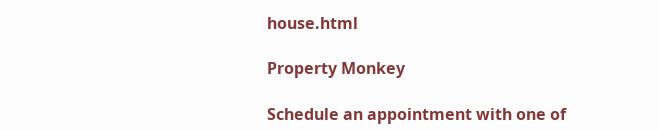house.html

Property Monkey

Schedule an appointment with one of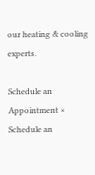our heating & cooling experts.

Schedule an Appointment ×
Schedule an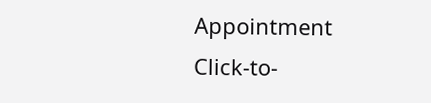Appointment
Click-to-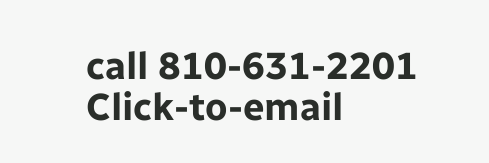call 810-631-2201 Click-to-email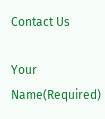Contact Us

Your Name(Required)